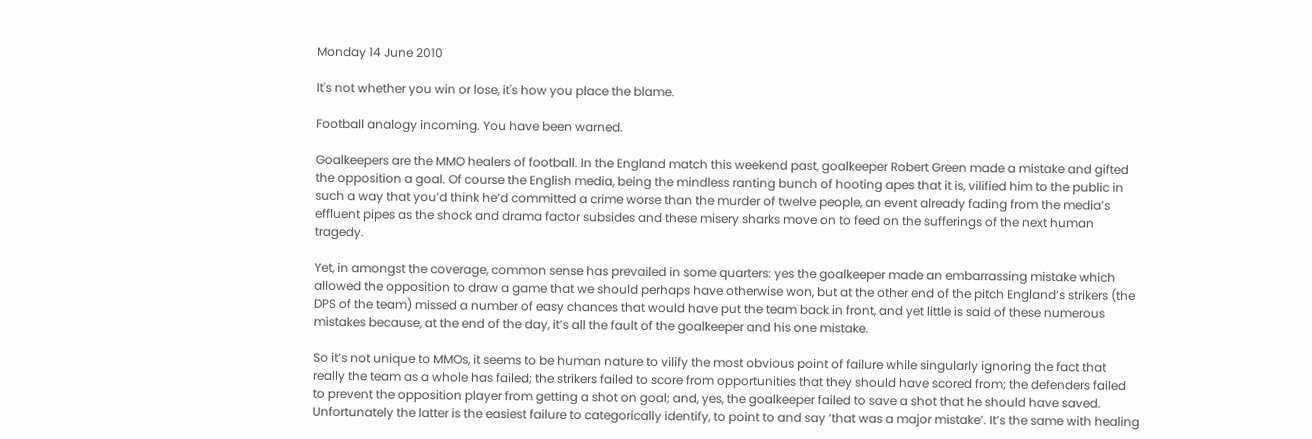Monday 14 June 2010

It's not whether you win or lose, it's how you place the blame.

Football analogy incoming. You have been warned.

Goalkeepers are the MMO healers of football. In the England match this weekend past, goalkeeper Robert Green made a mistake and gifted the opposition a goal. Of course the English media, being the mindless ranting bunch of hooting apes that it is, vilified him to the public in such a way that you’d think he’d committed a crime worse than the murder of twelve people, an event already fading from the media’s effluent pipes as the shock and drama factor subsides and these misery sharks move on to feed on the sufferings of the next human tragedy.

Yet, in amongst the coverage, common sense has prevailed in some quarters: yes the goalkeeper made an embarrassing mistake which allowed the opposition to draw a game that we should perhaps have otherwise won, but at the other end of the pitch England’s strikers (the DPS of the team) missed a number of easy chances that would have put the team back in front, and yet little is said of these numerous mistakes because, at the end of the day, it’s all the fault of the goalkeeper and his one mistake.

So it’s not unique to MMOs, it seems to be human nature to vilify the most obvious point of failure while singularly ignoring the fact that really the team as a whole has failed; the strikers failed to score from opportunities that they should have scored from; the defenders failed to prevent the opposition player from getting a shot on goal; and, yes, the goalkeeper failed to save a shot that he should have saved. Unfortunately the latter is the easiest failure to categorically identify, to point to and say ‘that was a major mistake’. It’s the same with healing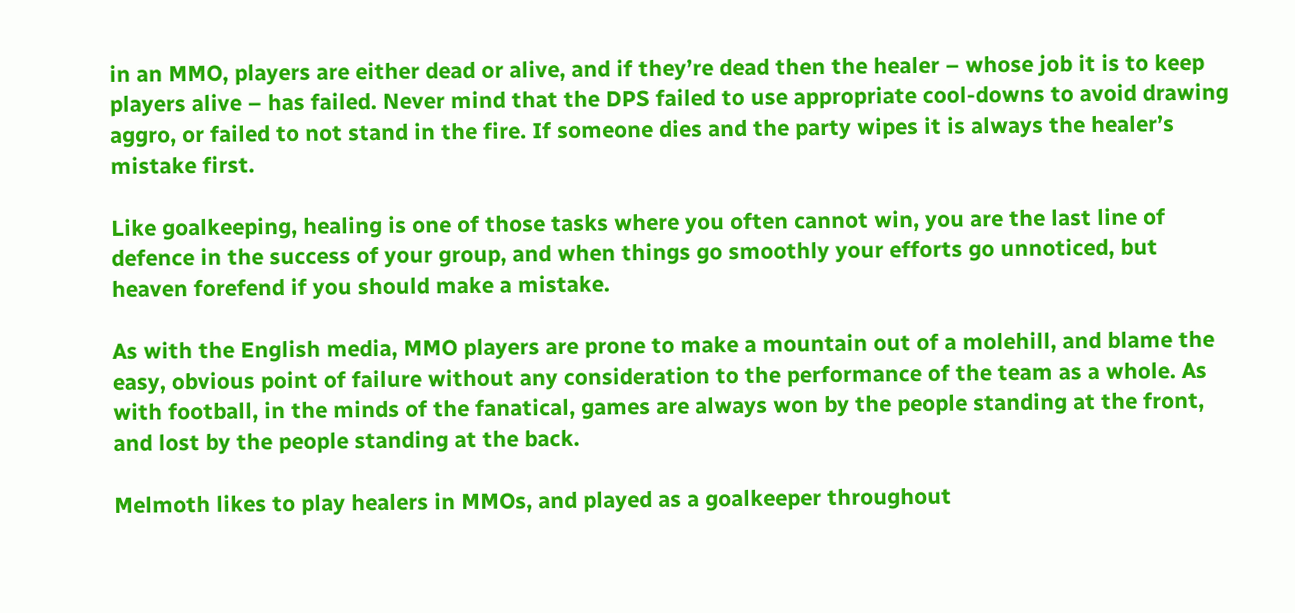in an MMO, players are either dead or alive, and if they’re dead then the healer – whose job it is to keep players alive – has failed. Never mind that the DPS failed to use appropriate cool-downs to avoid drawing aggro, or failed to not stand in the fire. If someone dies and the party wipes it is always the healer’s mistake first.

Like goalkeeping, healing is one of those tasks where you often cannot win, you are the last line of defence in the success of your group, and when things go smoothly your efforts go unnoticed, but heaven forefend if you should make a mistake.

As with the English media, MMO players are prone to make a mountain out of a molehill, and blame the easy, obvious point of failure without any consideration to the performance of the team as a whole. As with football, in the minds of the fanatical, games are always won by the people standing at the front, and lost by the people standing at the back.

Melmoth likes to play healers in MMOs, and played as a goalkeeper throughout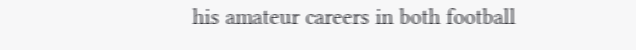his amateur careers in both football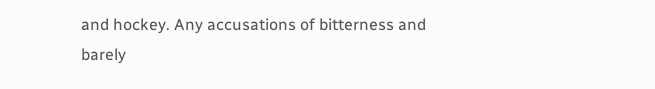and hockey. Any accusations of bitterness and barely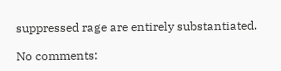suppressed rage are entirely substantiated.

No comments: